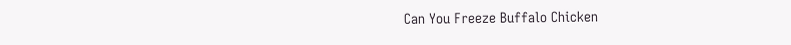Can You Freeze Buffalo Chicken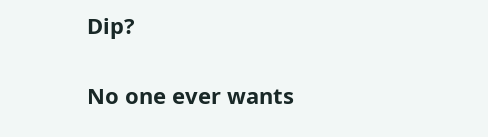Dip?

No one ever wants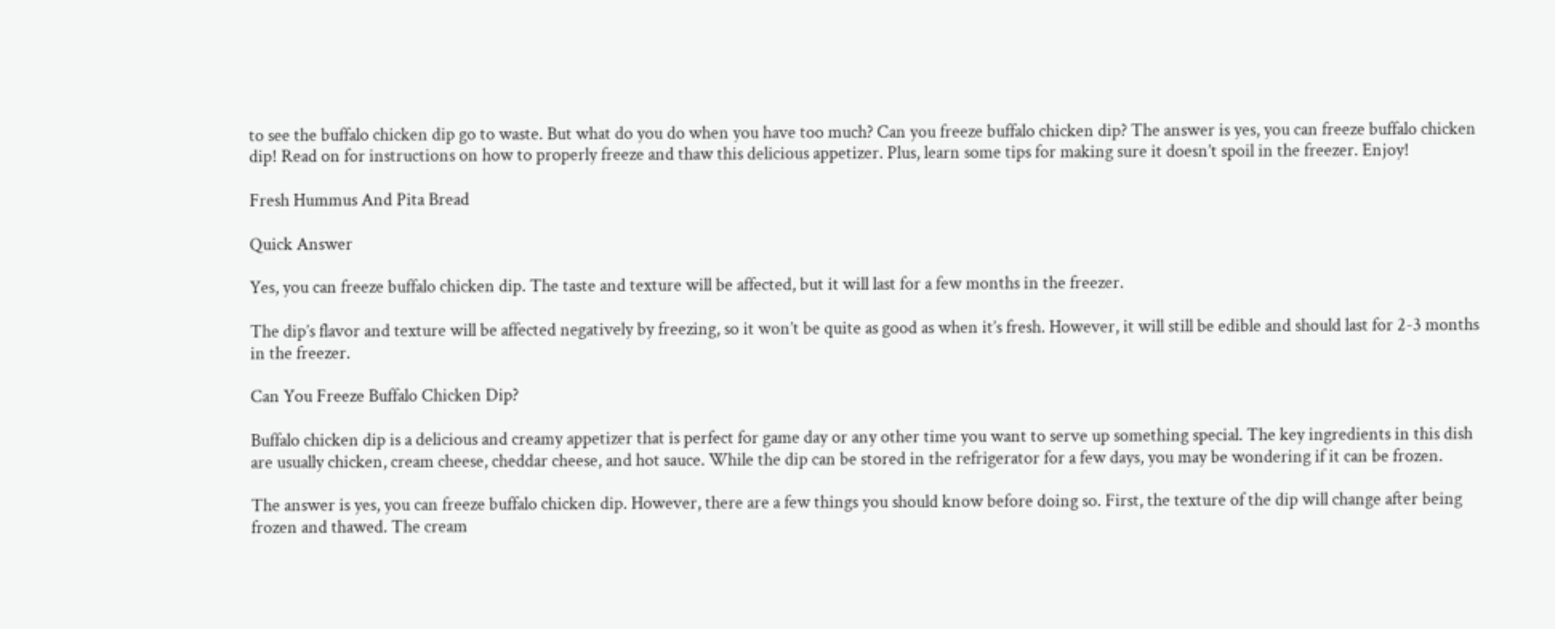to see the buffalo chicken dip go to waste. But what do you do when you have too much? Can you freeze buffalo chicken dip? The answer is yes, you can freeze buffalo chicken dip! Read on for instructions on how to properly freeze and thaw this delicious appetizer. Plus, learn some tips for making sure it doesn’t spoil in the freezer. Enjoy!

Fresh Hummus And Pita Bread

Quick Answer

Yes, you can freeze buffalo chicken dip. The taste and texture will be affected, but it will last for a few months in the freezer.

The dip’s flavor and texture will be affected negatively by freezing, so it won’t be quite as good as when it’s fresh. However, it will still be edible and should last for 2-3 months in the freezer.

Can You Freeze Buffalo Chicken Dip?

Buffalo chicken dip is a delicious and creamy appetizer that is perfect for game day or any other time you want to serve up something special. The key ingredients in this dish are usually chicken, cream cheese, cheddar cheese, and hot sauce. While the dip can be stored in the refrigerator for a few days, you may be wondering if it can be frozen.

The answer is yes, you can freeze buffalo chicken dip. However, there are a few things you should know before doing so. First, the texture of the dip will change after being frozen and thawed. The cream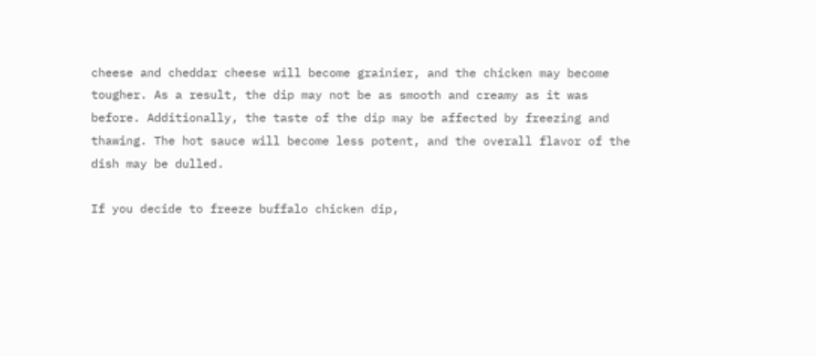cheese and cheddar cheese will become grainier, and the chicken may become tougher. As a result, the dip may not be as smooth and creamy as it was before. Additionally, the taste of the dip may be affected by freezing and thawing. The hot sauce will become less potent, and the overall flavor of the dish may be dulled.

If you decide to freeze buffalo chicken dip,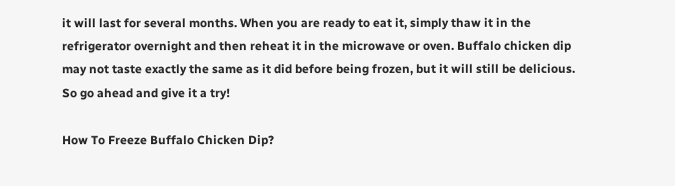it will last for several months. When you are ready to eat it, simply thaw it in the refrigerator overnight and then reheat it in the microwave or oven. Buffalo chicken dip may not taste exactly the same as it did before being frozen, but it will still be delicious. So go ahead and give it a try!

How To Freeze Buffalo Chicken Dip?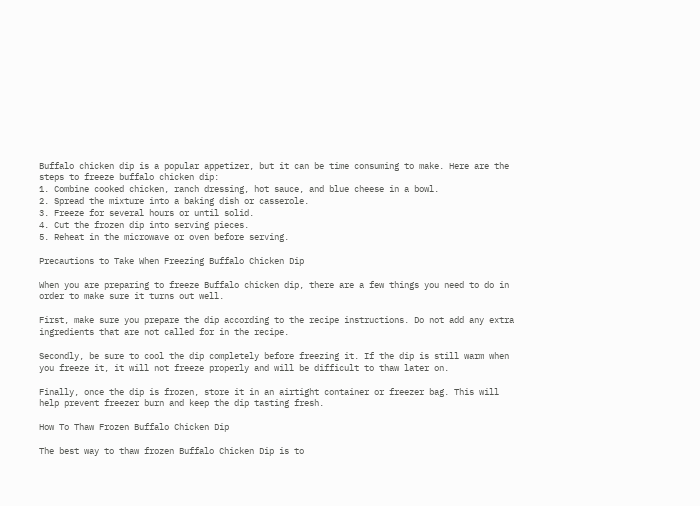Buffalo chicken dip is a popular appetizer, but it can be time consuming to make. Here are the steps to freeze buffalo chicken dip:
1. Combine cooked chicken, ranch dressing, hot sauce, and blue cheese in a bowl.
2. Spread the mixture into a baking dish or casserole.
3. Freeze for several hours or until solid.
4. Cut the frozen dip into serving pieces.
5. Reheat in the microwave or oven before serving.

Precautions to Take When Freezing Buffalo Chicken Dip

When you are preparing to freeze Buffalo chicken dip, there are a few things you need to do in order to make sure it turns out well.

First, make sure you prepare the dip according to the recipe instructions. Do not add any extra ingredients that are not called for in the recipe.

Secondly, be sure to cool the dip completely before freezing it. If the dip is still warm when you freeze it, it will not freeze properly and will be difficult to thaw later on.

Finally, once the dip is frozen, store it in an airtight container or freezer bag. This will help prevent freezer burn and keep the dip tasting fresh.

How To Thaw Frozen Buffalo Chicken Dip

The best way to thaw frozen Buffalo Chicken Dip is to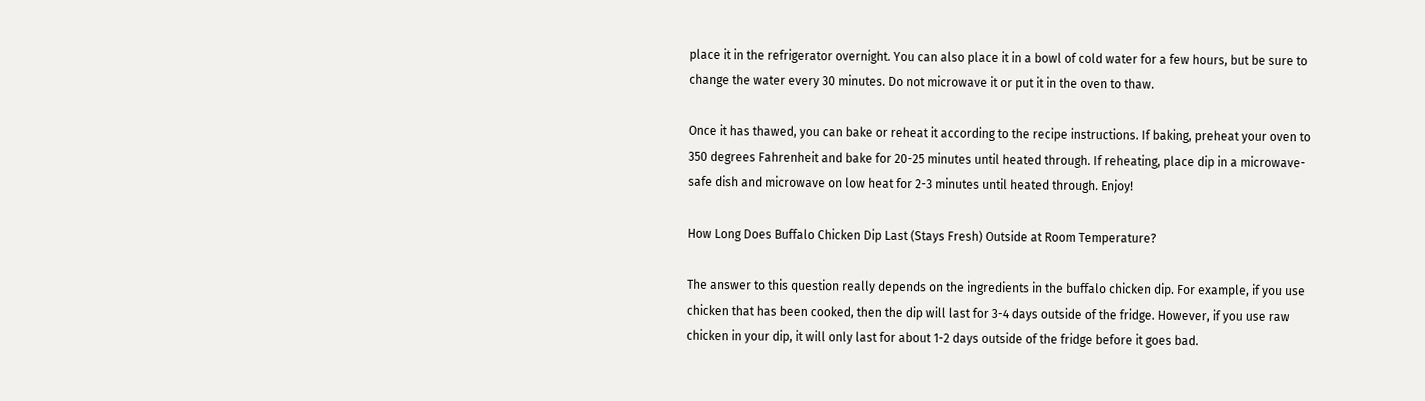place it in the refrigerator overnight. You can also place it in a bowl of cold water for a few hours, but be sure to change the water every 30 minutes. Do not microwave it or put it in the oven to thaw.

Once it has thawed, you can bake or reheat it according to the recipe instructions. If baking, preheat your oven to 350 degrees Fahrenheit and bake for 20-25 minutes until heated through. If reheating, place dip in a microwave-safe dish and microwave on low heat for 2-3 minutes until heated through. Enjoy!

How Long Does Buffalo Chicken Dip Last (Stays Fresh) Outside at Room Temperature?

The answer to this question really depends on the ingredients in the buffalo chicken dip. For example, if you use chicken that has been cooked, then the dip will last for 3-4 days outside of the fridge. However, if you use raw chicken in your dip, it will only last for about 1-2 days outside of the fridge before it goes bad.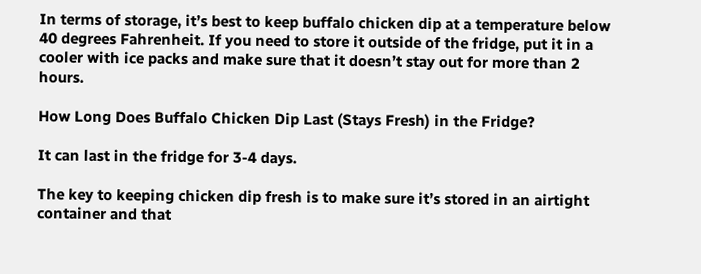In terms of storage, it’s best to keep buffalo chicken dip at a temperature below 40 degrees Fahrenheit. If you need to store it outside of the fridge, put it in a cooler with ice packs and make sure that it doesn’t stay out for more than 2 hours.

How Long Does Buffalo Chicken Dip Last (Stays Fresh) in the Fridge?

It can last in the fridge for 3-4 days.

The key to keeping chicken dip fresh is to make sure it’s stored in an airtight container and that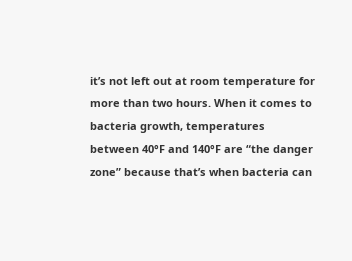it’s not left out at room temperature for more than two hours. When it comes to bacteria growth, temperatures between 40°F and 140°F are “the danger zone” because that’s when bacteria can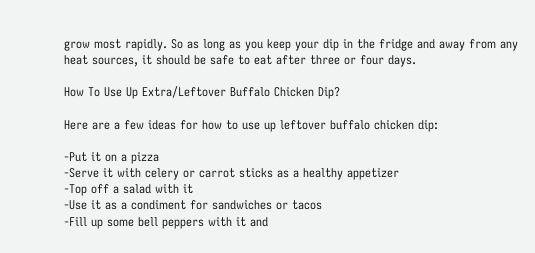grow most rapidly. So as long as you keep your dip in the fridge and away from any heat sources, it should be safe to eat after three or four days.

How To Use Up Extra/Leftover Buffalo Chicken Dip?

Here are a few ideas for how to use up leftover buffalo chicken dip:

-Put it on a pizza
-Serve it with celery or carrot sticks as a healthy appetizer
-Top off a salad with it
-Use it as a condiment for sandwiches or tacos
-Fill up some bell peppers with it and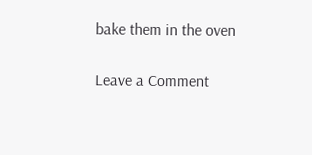bake them in the oven

Leave a Comment